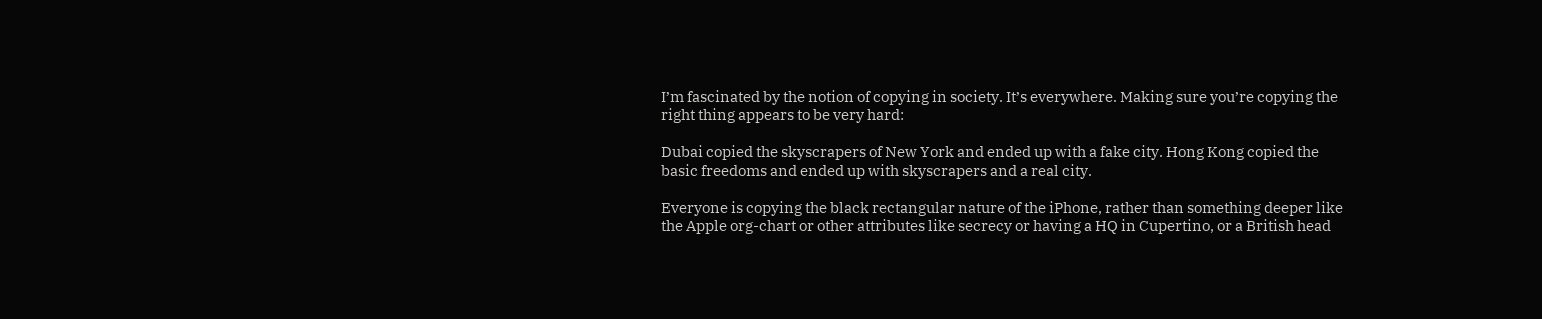I’m fascinated by the notion of copying in society. It’s everywhere. Making sure you’re copying the right thing appears to be very hard:

Dubai copied the skyscrapers of New York and ended up with a fake city. Hong Kong copied the basic freedoms and ended up with skyscrapers and a real city.

Everyone is copying the black rectangular nature of the iPhone, rather than something deeper like the Apple org-chart or other attributes like secrecy or having a HQ in Cupertino, or a British head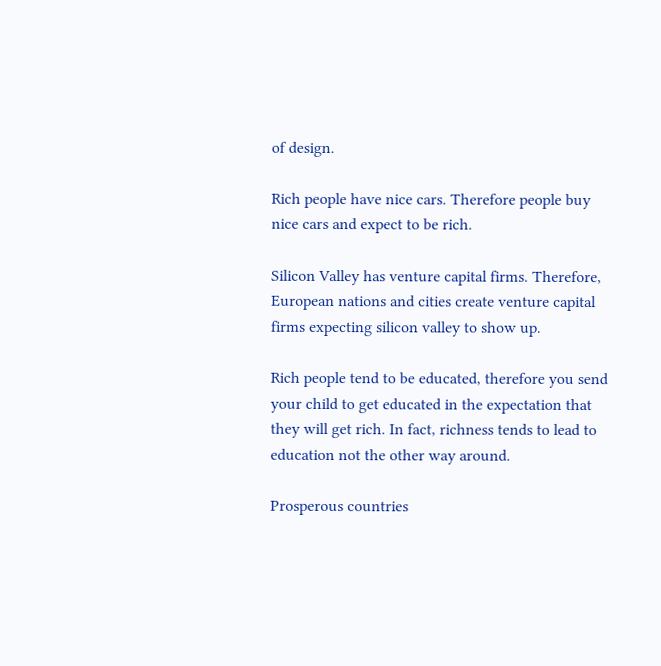of design.

Rich people have nice cars. Therefore people buy nice cars and expect to be rich.

Silicon Valley has venture capital firms. Therefore, European nations and cities create venture capital firms expecting silicon valley to show up.

Rich people tend to be educated, therefore you send your child to get educated in the expectation that they will get rich. In fact, richness tends to lead to education not the other way around.

Prosperous countries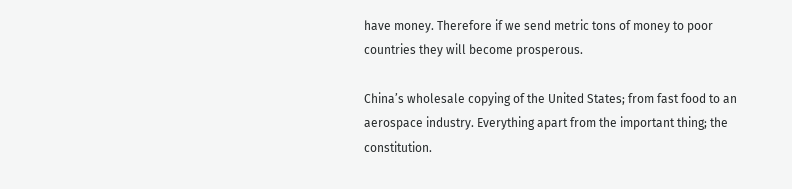have money. Therefore if we send metric tons of money to poor countries they will become prosperous.

China’s wholesale copying of the United States; from fast food to an aerospace industry. Everything apart from the important thing; the constitution.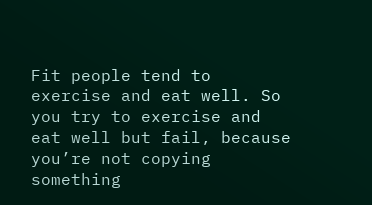Fit people tend to exercise and eat well. So you try to exercise and eat well but fail, because you’re not copying something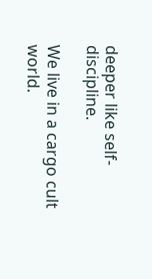deeper like self-discipline.

We live in a cargo cult world.